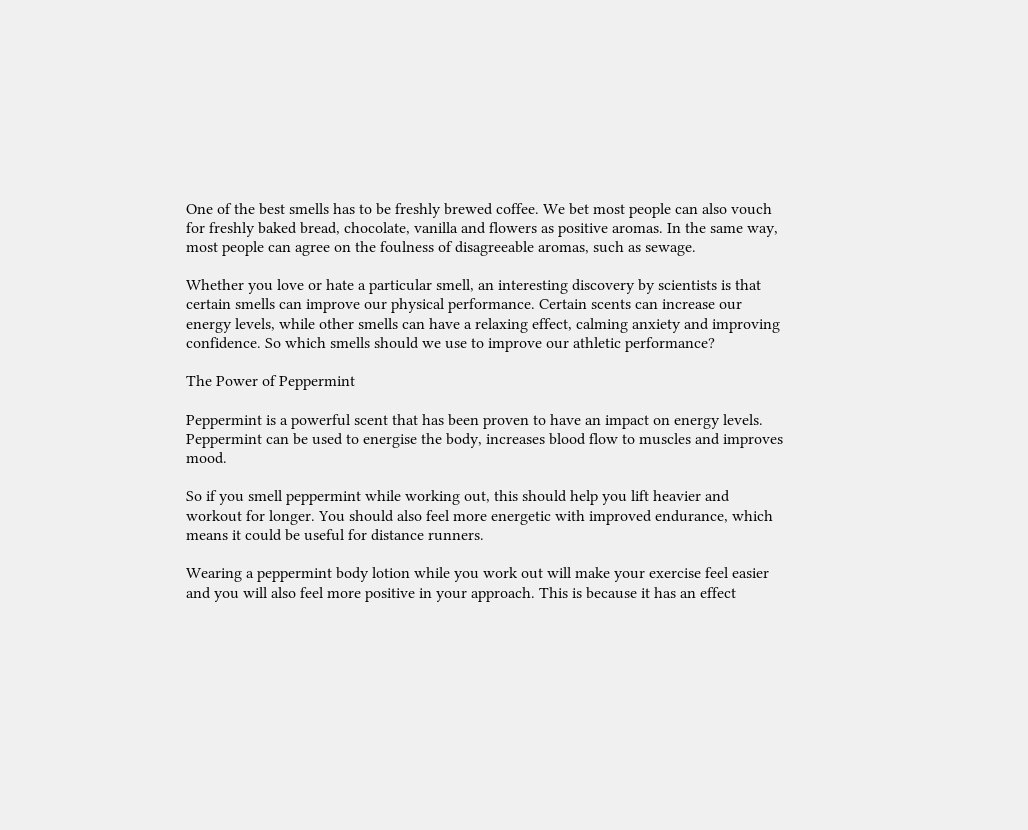One of the best smells has to be freshly brewed coffee. We bet most people can also vouch for freshly baked bread, chocolate, vanilla and flowers as positive aromas. In the same way, most people can agree on the foulness of disagreeable aromas, such as sewage.

Whether you love or hate a particular smell, an interesting discovery by scientists is that certain smells can improve our physical performance. Certain scents can increase our energy levels, while other smells can have a relaxing effect, calming anxiety and improving confidence. So which smells should we use to improve our athletic performance?

The Power of Peppermint

Peppermint is a powerful scent that has been proven to have an impact on energy levels. Peppermint can be used to energise the body, increases blood flow to muscles and improves mood.

So if you smell peppermint while working out, this should help you lift heavier and workout for longer. You should also feel more energetic with improved endurance, which means it could be useful for distance runners.

Wearing a peppermint body lotion while you work out will make your exercise feel easier and you will also feel more positive in your approach. This is because it has an effect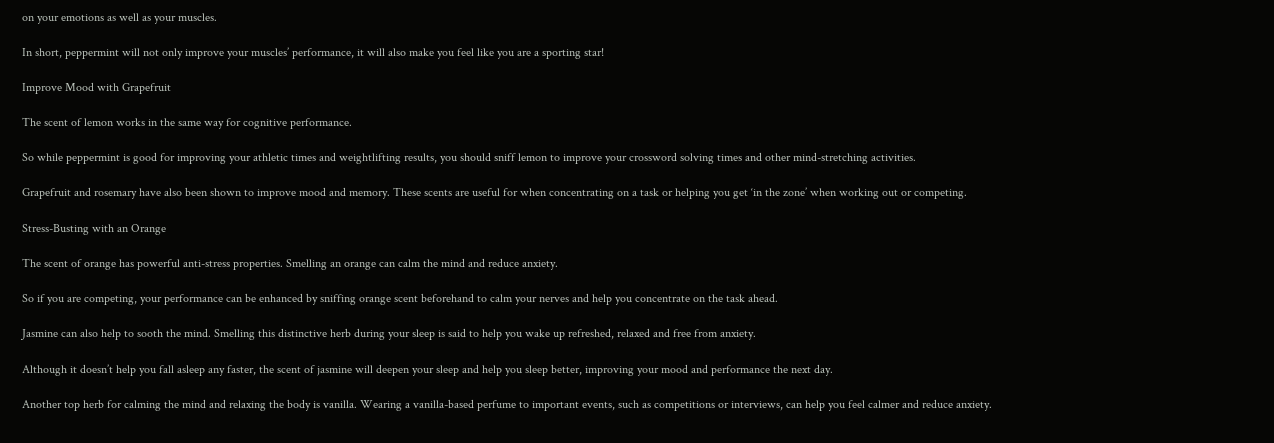on your emotions as well as your muscles.

In short, peppermint will not only improve your muscles’ performance, it will also make you feel like you are a sporting star!

Improve Mood with Grapefruit

The scent of lemon works in the same way for cognitive performance.

So while peppermint is good for improving your athletic times and weightlifting results, you should sniff lemon to improve your crossword solving times and other mind-stretching activities.

Grapefruit and rosemary have also been shown to improve mood and memory. These scents are useful for when concentrating on a task or helping you get ‘in the zone’ when working out or competing.

Stress-Busting with an Orange

The scent of orange has powerful anti-stress properties. Smelling an orange can calm the mind and reduce anxiety.

So if you are competing, your performance can be enhanced by sniffing orange scent beforehand to calm your nerves and help you concentrate on the task ahead.

Jasmine can also help to sooth the mind. Smelling this distinctive herb during your sleep is said to help you wake up refreshed, relaxed and free from anxiety.

Although it doesn’t help you fall asleep any faster, the scent of jasmine will deepen your sleep and help you sleep better, improving your mood and performance the next day.

Another top herb for calming the mind and relaxing the body is vanilla. Wearing a vanilla-based perfume to important events, such as competitions or interviews, can help you feel calmer and reduce anxiety.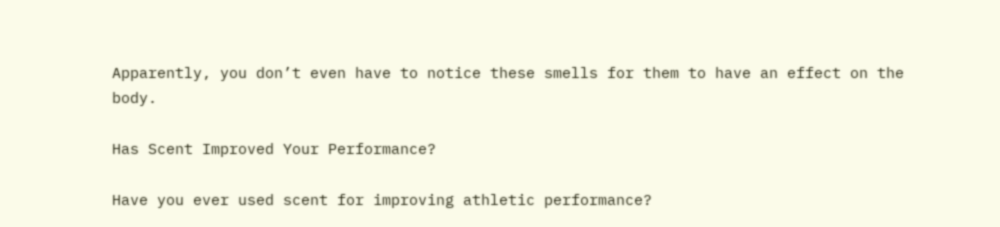Apparently, you don’t even have to notice these smells for them to have an effect on the body.

Has Scent Improved Your Performance?

Have you ever used scent for improving athletic performance?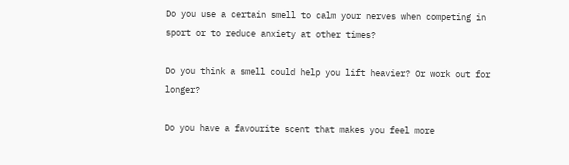Do you use a certain smell to calm your nerves when competing in sport or to reduce anxiety at other times?

Do you think a smell could help you lift heavier? Or work out for longer?

Do you have a favourite scent that makes you feel more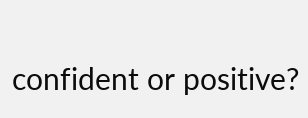confident or positive?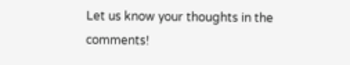Let us know your thoughts in the comments!